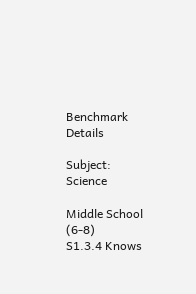Benchmark Details

Subject: Science

Middle School (6-8)
S1.3.4 Knows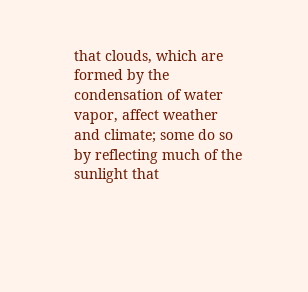that clouds, which are formed by the condensation of water vapor, affect weather and climate; some do so by reflecting much of the sunlight that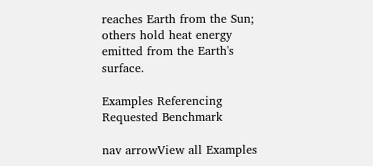reaches Earth from the Sun; others hold heat energy emitted from the Earth's surface.

Examples Referencing Requested Benchmark

nav arrowView all Examples